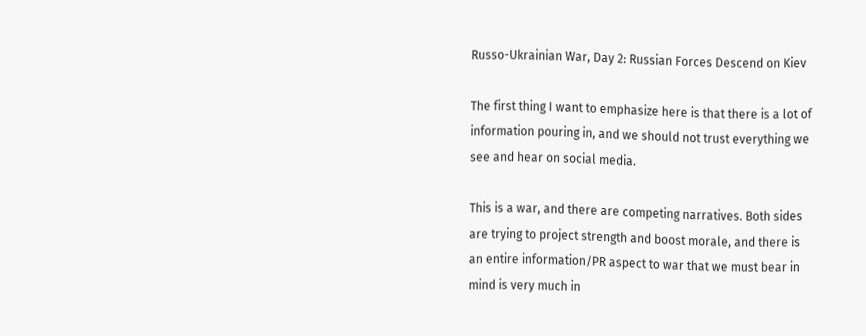Russo-Ukrainian War, Day 2: Russian Forces Descend on Kiev

The first thing I want to emphasize here is that there is a lot of information pouring in, and we should not trust everything we see and hear on social media.

This is a war, and there are competing narratives. Both sides are trying to project strength and boost morale, and there is an entire information/PR aspect to war that we must bear in mind is very much in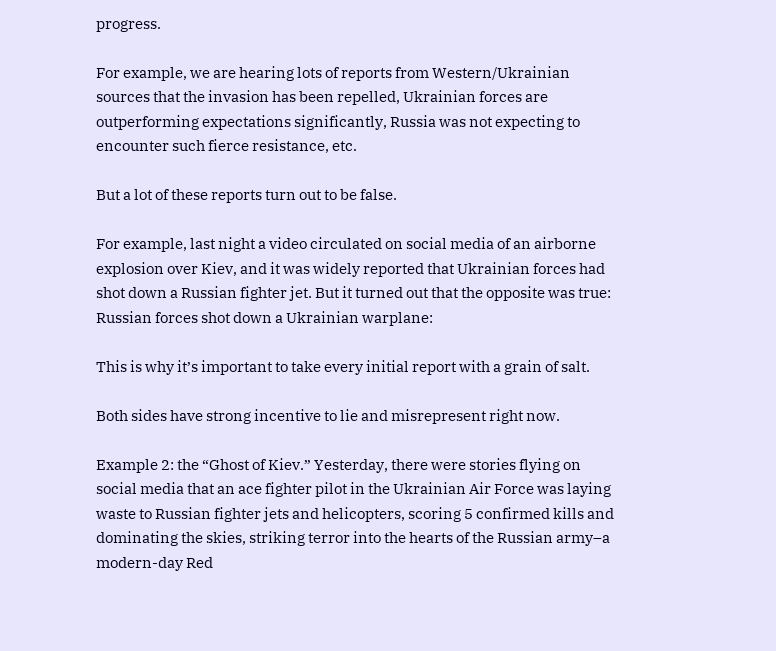progress.

For example, we are hearing lots of reports from Western/Ukrainian sources that the invasion has been repelled, Ukrainian forces are outperforming expectations significantly, Russia was not expecting to encounter such fierce resistance, etc.

But a lot of these reports turn out to be false.

For example, last night a video circulated on social media of an airborne explosion over Kiev, and it was widely reported that Ukrainian forces had shot down a Russian fighter jet. But it turned out that the opposite was true: Russian forces shot down a Ukrainian warplane:

This is why it’s important to take every initial report with a grain of salt.

Both sides have strong incentive to lie and misrepresent right now.

Example 2: the “Ghost of Kiev.” Yesterday, there were stories flying on social media that an ace fighter pilot in the Ukrainian Air Force was laying waste to Russian fighter jets and helicopters, scoring 5 confirmed kills and dominating the skies, striking terror into the hearts of the Russian army–a modern-day Red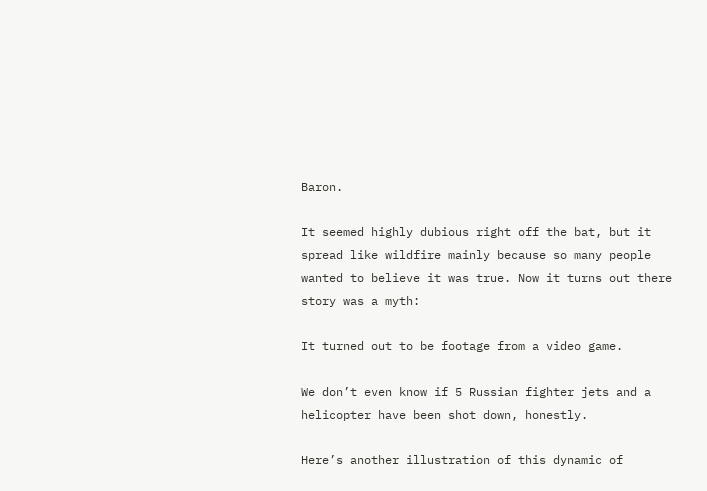Baron.

It seemed highly dubious right off the bat, but it spread like wildfire mainly because so many people wanted to believe it was true. Now it turns out there story was a myth:

It turned out to be footage from a video game.

We don’t even know if 5 Russian fighter jets and a helicopter have been shot down, honestly.

Here’s another illustration of this dynamic of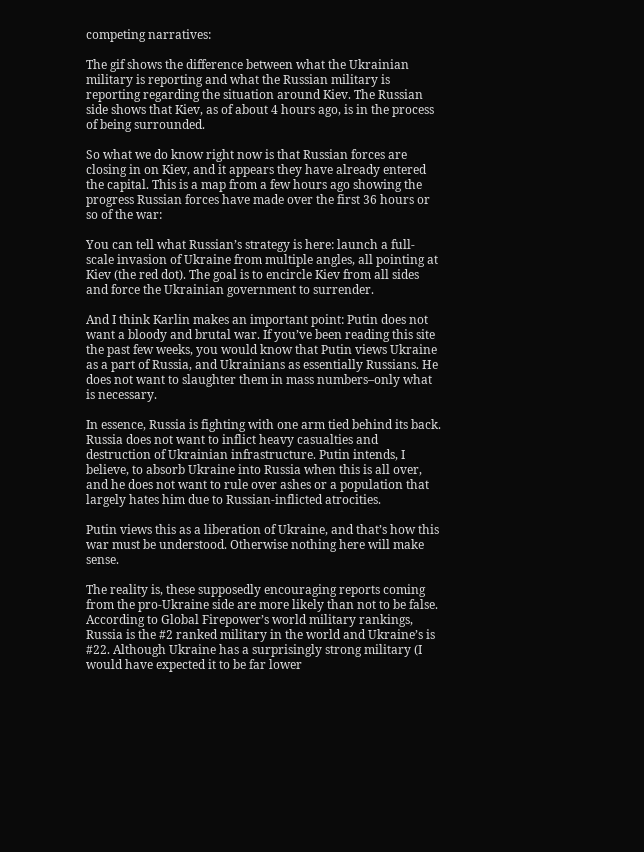competing narratives:

The gif shows the difference between what the Ukrainian military is reporting and what the Russian military is reporting regarding the situation around Kiev. The Russian side shows that Kiev, as of about 4 hours ago, is in the process of being surrounded.

So what we do know right now is that Russian forces are closing in on Kiev, and it appears they have already entered the capital. This is a map from a few hours ago showing the progress Russian forces have made over the first 36 hours or so of the war:

You can tell what Russian’s strategy is here: launch a full-scale invasion of Ukraine from multiple angles, all pointing at Kiev (the red dot). The goal is to encircle Kiev from all sides and force the Ukrainian government to surrender.

And I think Karlin makes an important point: Putin does not want a bloody and brutal war. If you’ve been reading this site the past few weeks, you would know that Putin views Ukraine as a part of Russia, and Ukrainians as essentially Russians. He does not want to slaughter them in mass numbers–only what is necessary.

In essence, Russia is fighting with one arm tied behind its back. Russia does not want to inflict heavy casualties and destruction of Ukrainian infrastructure. Putin intends, I believe, to absorb Ukraine into Russia when this is all over, and he does not want to rule over ashes or a population that largely hates him due to Russian-inflicted atrocities.

Putin views this as a liberation of Ukraine, and that’s how this war must be understood. Otherwise nothing here will make sense.

The reality is, these supposedly encouraging reports coming from the pro-Ukraine side are more likely than not to be false. According to Global Firepower’s world military rankings, Russia is the #2 ranked military in the world and Ukraine’s is #22. Although Ukraine has a surprisingly strong military (I would have expected it to be far lower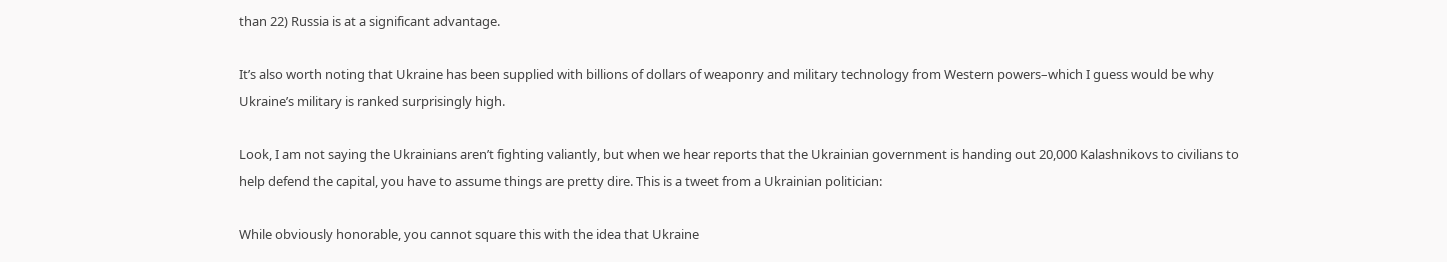than 22) Russia is at a significant advantage.

It’s also worth noting that Ukraine has been supplied with billions of dollars of weaponry and military technology from Western powers–which I guess would be why Ukraine’s military is ranked surprisingly high.

Look, I am not saying the Ukrainians aren’t fighting valiantly, but when we hear reports that the Ukrainian government is handing out 20,000 Kalashnikovs to civilians to help defend the capital, you have to assume things are pretty dire. This is a tweet from a Ukrainian politician:

While obviously honorable, you cannot square this with the idea that Ukraine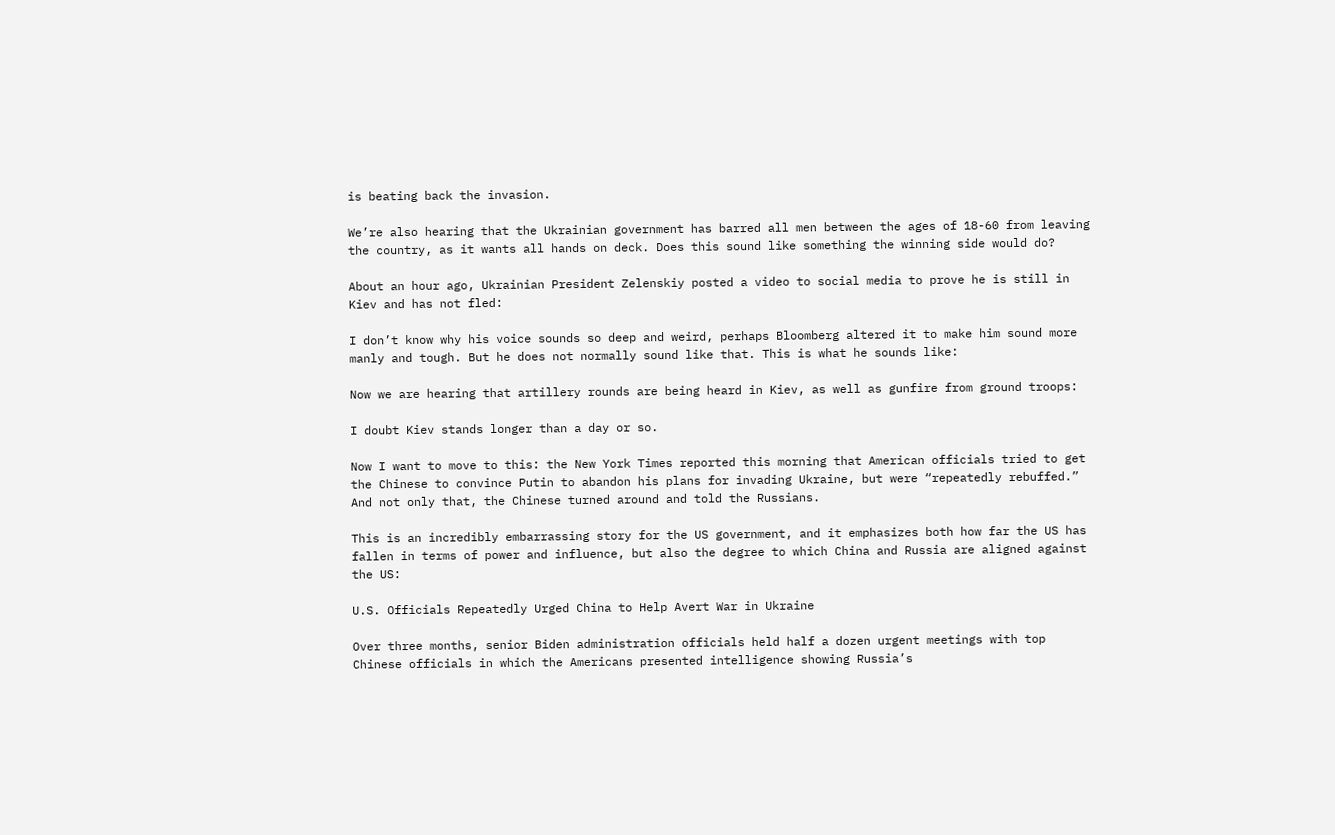is beating back the invasion.

We’re also hearing that the Ukrainian government has barred all men between the ages of 18-60 from leaving the country, as it wants all hands on deck. Does this sound like something the winning side would do?

About an hour ago, Ukrainian President Zelenskiy posted a video to social media to prove he is still in Kiev and has not fled:

I don’t know why his voice sounds so deep and weird, perhaps Bloomberg altered it to make him sound more manly and tough. But he does not normally sound like that. This is what he sounds like:

Now we are hearing that artillery rounds are being heard in Kiev, as well as gunfire from ground troops:

I doubt Kiev stands longer than a day or so.

Now I want to move to this: the New York Times reported this morning that American officials tried to get the Chinese to convince Putin to abandon his plans for invading Ukraine, but were “repeatedly rebuffed.” And not only that, the Chinese turned around and told the Russians.

This is an incredibly embarrassing story for the US government, and it emphasizes both how far the US has fallen in terms of power and influence, but also the degree to which China and Russia are aligned against the US:

U.S. Officials Repeatedly Urged China to Help Avert War in Ukraine

Over three months, senior Biden administration officials held half a dozen urgent meetings with top Chinese officials in which the Americans presented intelligence showing Russia’s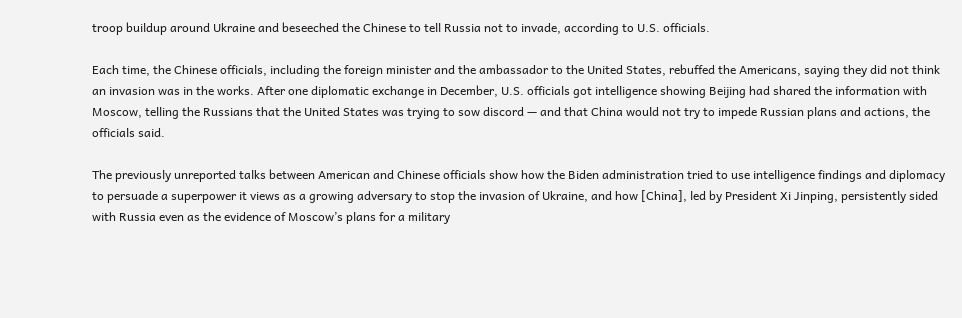troop buildup around Ukraine and beseeched the Chinese to tell Russia not to invade, according to U.S. officials.

Each time, the Chinese officials, including the foreign minister and the ambassador to the United States, rebuffed the Americans, saying they did not think an invasion was in the works. After one diplomatic exchange in December, U.S. officials got intelligence showing Beijing had shared the information with Moscow, telling the Russians that the United States was trying to sow discord — and that China would not try to impede Russian plans and actions, the officials said.

The previously unreported talks between American and Chinese officials show how the Biden administration tried to use intelligence findings and diplomacy to persuade a superpower it views as a growing adversary to stop the invasion of Ukraine, and how [China], led by President Xi Jinping, persistently sided with Russia even as the evidence of Moscow’s plans for a military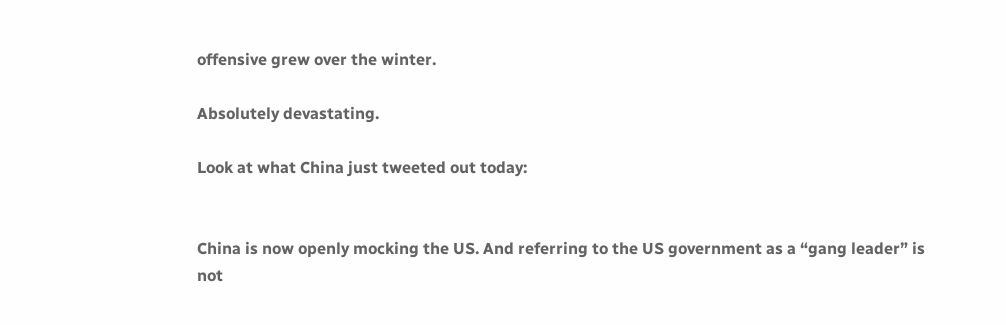offensive grew over the winter.

Absolutely devastating.

Look at what China just tweeted out today:


China is now openly mocking the US. And referring to the US government as a “gang leader” is not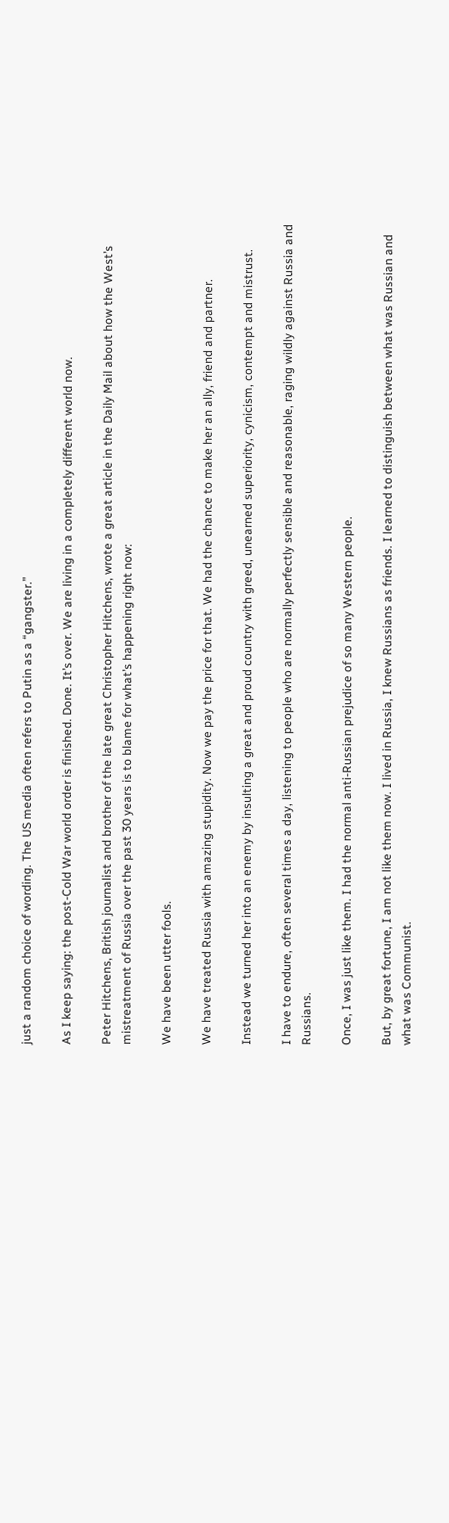just a random choice of wording. The US media often refers to Putin as a “gangster.”

As I keep saying: the post-Cold War world order is finished. Done. It’s over. We are living in a completely different world now.

Peter Hitchens, British journalist and brother of the late great Christopher Hitchens, wrote a great article in the Daily Mail about how the West’s mistreatment of Russia over the past 30 years is to blame for what’s happening right now:

We have been utter fools.

We have treated Russia with amazing stupidity. Now we pay the price for that. We had the chance to make her an ally, friend and partner.

Instead we turned her into an enemy by insulting a great and proud country with greed, unearned superiority, cynicism, contempt and mistrust.

I have to endure, often several times a day, listening to people who are normally perfectly sensible and reasonable, raging wildly against Russia and Russians.

Once, I was just like them. I had the normal anti-Russian prejudice of so many Western people.

But, by great fortune, I am not like them now. I lived in Russia, I knew Russians as friends. I learned to distinguish between what was Russian and what was Communist.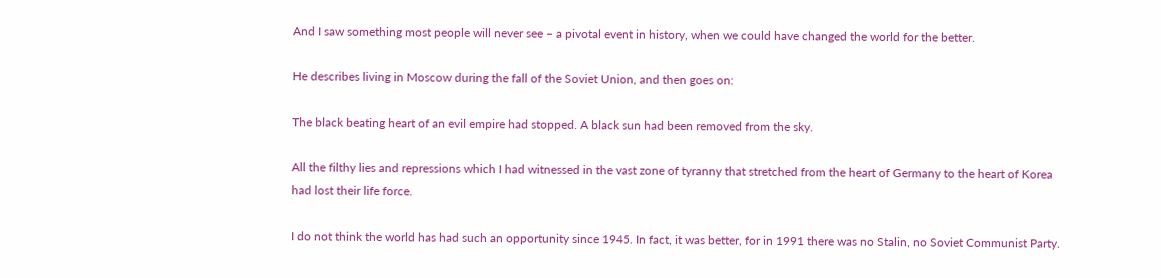And I saw something most people will never see – a pivotal event in history, when we could have changed the world for the better.

He describes living in Moscow during the fall of the Soviet Union, and then goes on:

The black beating heart of an evil empire had stopped. A black sun had been removed from the sky.

All the filthy lies and repressions which I had witnessed in the vast zone of tyranny that stretched from the heart of Germany to the heart of Korea had lost their life force.

I do not think the world has had such an opportunity since 1945. In fact, it was better, for in 1991 there was no Stalin, no Soviet Communist Party.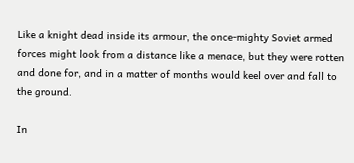Like a knight dead inside its armour, the once-mighty Soviet armed forces might look from a distance like a menace, but they were rotten and done for, and in a matter of months would keel over and fall to the ground.

In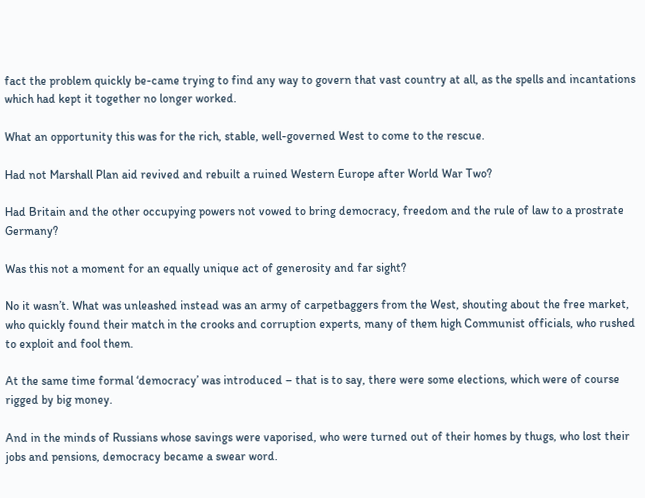fact the problem quickly be-came trying to find any way to govern that vast country at all, as the spells and incantations which had kept it together no longer worked.

What an opportunity this was for the rich, stable, well-governed West to come to the rescue.

Had not Marshall Plan aid revived and rebuilt a ruined Western Europe after World War Two?

Had Britain and the other occupying powers not vowed to bring democracy, freedom and the rule of law to a prostrate Germany?

Was this not a moment for an equally unique act of generosity and far sight?

No it wasn’t. What was unleashed instead was an army of carpetbaggers from the West, shouting about the free market, who quickly found their match in the crooks and corruption experts, many of them high Communist officials, who rushed to exploit and fool them.

At the same time formal ‘democracy’ was introduced – that is to say, there were some elections, which were of course rigged by big money.

And in the minds of Russians whose savings were vaporised, who were turned out of their homes by thugs, who lost their jobs and pensions, democracy became a swear word.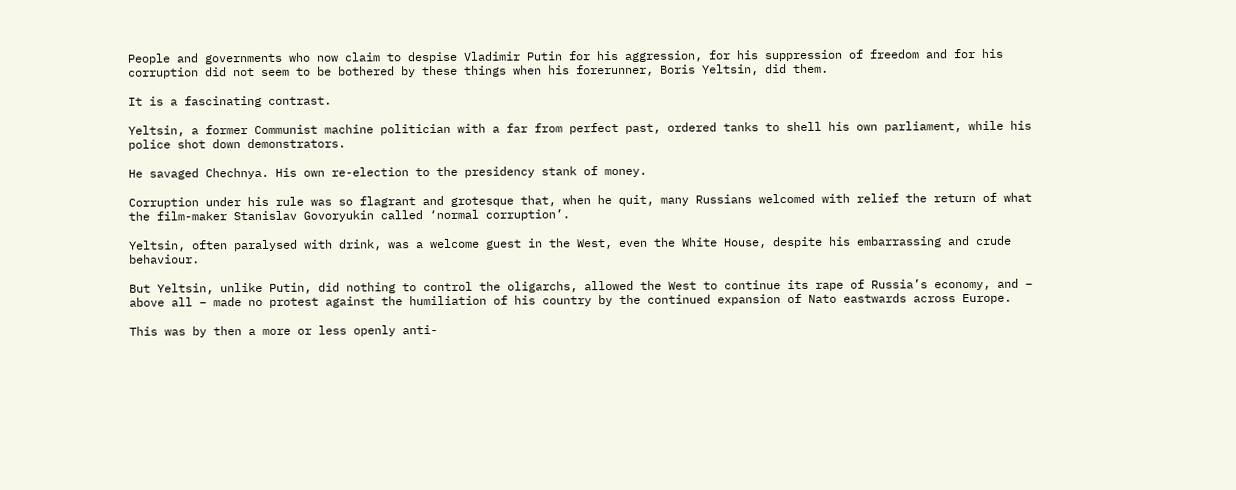People and governments who now claim to despise Vladimir Putin for his aggression, for his suppression of freedom and for his corruption did not seem to be bothered by these things when his forerunner, Boris Yeltsin, did them.

It is a fascinating contrast.

Yeltsin, a former Communist machine politician with a far from perfect past, ordered tanks to shell his own parliament, while his police shot down demonstrators.

He savaged Chechnya. His own re-election to the presidency stank of money.

Corruption under his rule was so flagrant and grotesque that, when he quit, many Russians welcomed with relief the return of what the film-maker Stanislav Govoryukin called ‘normal corruption’.

Yeltsin, often paralysed with drink, was a welcome guest in the West, even the White House, despite his embarrassing and crude behaviour.

But Yeltsin, unlike Putin, did nothing to control the oligarchs, allowed the West to continue its rape of Russia’s economy, and – above all – made no protest against the humiliation of his country by the continued expansion of Nato eastwards across Europe.

This was by then a more or less openly anti-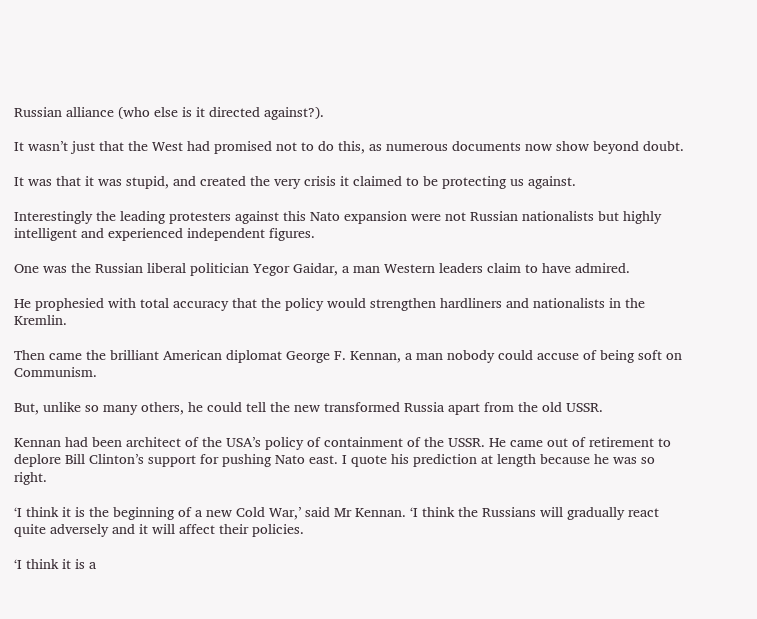Russian alliance (who else is it directed against?).

It wasn’t just that the West had promised not to do this, as numerous documents now show beyond doubt.

It was that it was stupid, and created the very crisis it claimed to be protecting us against.

Interestingly the leading protesters against this Nato expansion were not Russian nationalists but highly intelligent and experienced independent figures.

One was the Russian liberal politician Yegor Gaidar, a man Western leaders claim to have admired.

He prophesied with total accuracy that the policy would strengthen hardliners and nationalists in the Kremlin.

Then came the brilliant American diplomat George F. Kennan, a man nobody could accuse of being soft on Communism.

But, unlike so many others, he could tell the new transformed Russia apart from the old USSR.

Kennan had been architect of the USA’s policy of containment of the USSR. He came out of retirement to deplore Bill Clinton’s support for pushing Nato east. I quote his prediction at length because he was so right.

‘I think it is the beginning of a new Cold War,’ said Mr Kennan. ‘I think the Russians will gradually react quite adversely and it will affect their policies.

‘I think it is a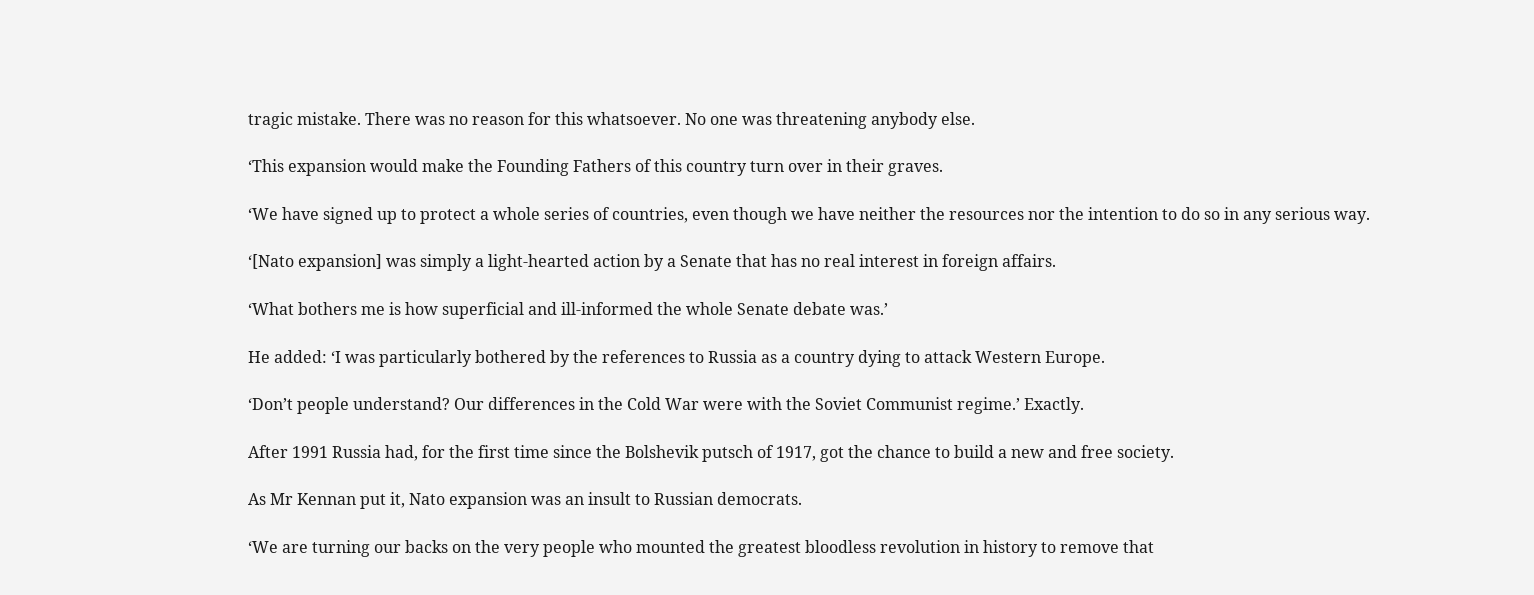tragic mistake. There was no reason for this whatsoever. No one was threatening anybody else.

‘This expansion would make the Founding Fathers of this country turn over in their graves.

‘We have signed up to protect a whole series of countries, even though we have neither the resources nor the intention to do so in any serious way.

‘[Nato expansion] was simply a light-hearted action by a Senate that has no real interest in foreign affairs.

‘What bothers me is how superficial and ill-informed the whole Senate debate was.’

He added: ‘I was particularly bothered by the references to Russia as a country dying to attack Western Europe.

‘Don’t people understand? Our differences in the Cold War were with the Soviet Communist regime.’ Exactly.

After 1991 Russia had, for the first time since the Bolshevik putsch of 1917, got the chance to build a new and free society.

As Mr Kennan put it, Nato expansion was an insult to Russian democrats.

‘We are turning our backs on the very people who mounted the greatest bloodless revolution in history to remove that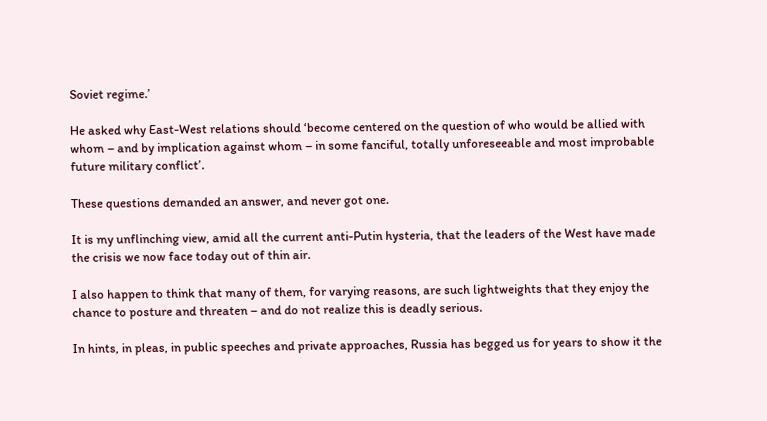Soviet regime.’

He asked why East-West relations should ‘become centered on the question of who would be allied with whom – and by implication against whom – in some fanciful, totally unforeseeable and most improbable future military conflict’.

These questions demanded an answer, and never got one.

It is my unflinching view, amid all the current anti-Putin hysteria, that the leaders of the West have made the crisis we now face today out of thin air.

I also happen to think that many of them, for varying reasons, are such lightweights that they enjoy the chance to posture and threaten – and do not realize this is deadly serious.

In hints, in pleas, in public speeches and private approaches, Russia has begged us for years to show it the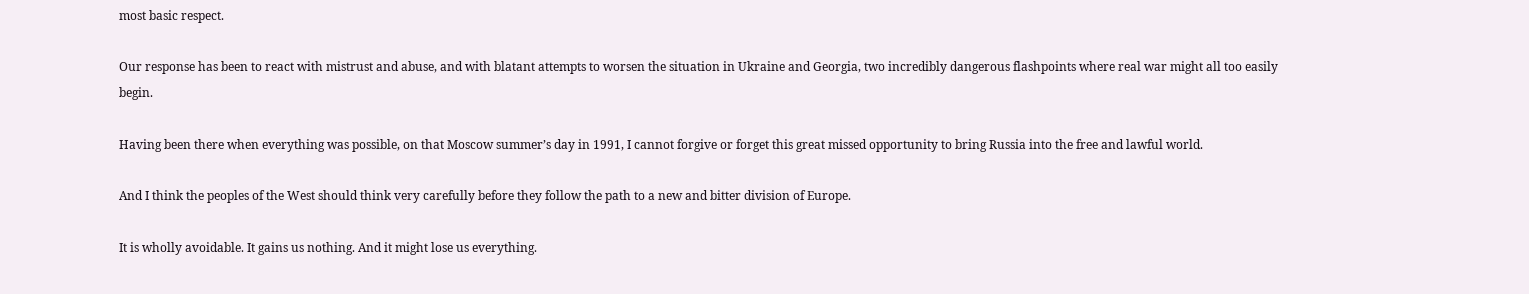most basic respect.

Our response has been to react with mistrust and abuse, and with blatant attempts to worsen the situation in Ukraine and Georgia, two incredibly dangerous flashpoints where real war might all too easily begin.

Having been there when everything was possible, on that Moscow summer’s day in 1991, I cannot forgive or forget this great missed opportunity to bring Russia into the free and lawful world.

And I think the peoples of the West should think very carefully before they follow the path to a new and bitter division of Europe.

It is wholly avoidable. It gains us nothing. And it might lose us everything.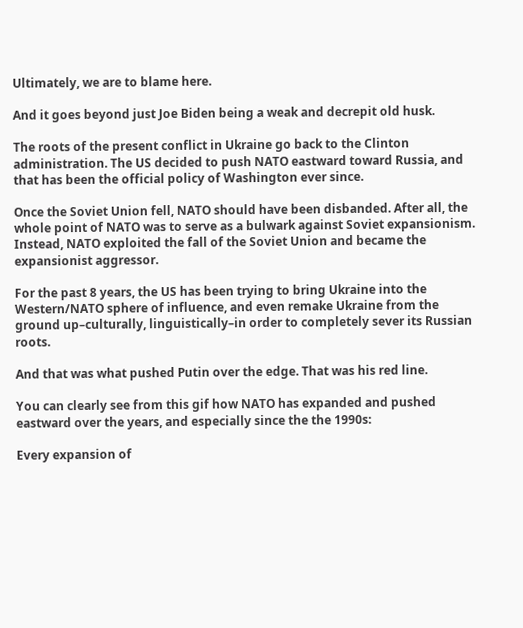Ultimately, we are to blame here.

And it goes beyond just Joe Biden being a weak and decrepit old husk.

The roots of the present conflict in Ukraine go back to the Clinton administration. The US decided to push NATO eastward toward Russia, and that has been the official policy of Washington ever since.

Once the Soviet Union fell, NATO should have been disbanded. After all, the whole point of NATO was to serve as a bulwark against Soviet expansionism. Instead, NATO exploited the fall of the Soviet Union and became the expansionist aggressor.

For the past 8 years, the US has been trying to bring Ukraine into the Western/NATO sphere of influence, and even remake Ukraine from the ground up–culturally, linguistically–in order to completely sever its Russian roots.

And that was what pushed Putin over the edge. That was his red line.

You can clearly see from this gif how NATO has expanded and pushed eastward over the years, and especially since the the 1990s:

Every expansion of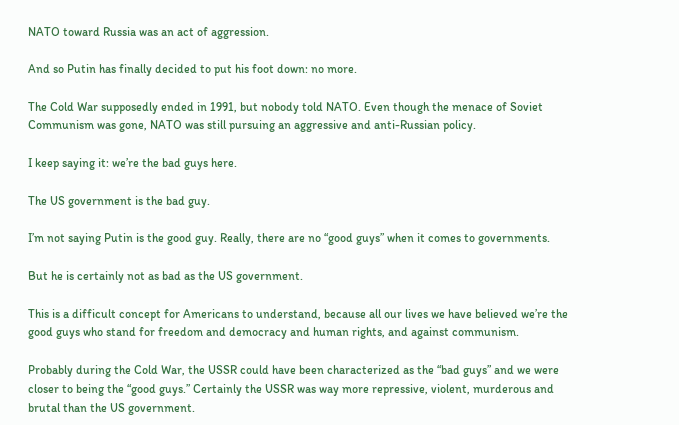NATO toward Russia was an act of aggression.

And so Putin has finally decided to put his foot down: no more.

The Cold War supposedly ended in 1991, but nobody told NATO. Even though the menace of Soviet Communism was gone, NATO was still pursuing an aggressive and anti-Russian policy.

I keep saying it: we’re the bad guys here.

The US government is the bad guy.

I’m not saying Putin is the good guy. Really, there are no “good guys” when it comes to governments.

But he is certainly not as bad as the US government.

This is a difficult concept for Americans to understand, because all our lives we have believed we’re the good guys who stand for freedom and democracy and human rights, and against communism.

Probably during the Cold War, the USSR could have been characterized as the “bad guys” and we were closer to being the “good guys.” Certainly the USSR was way more repressive, violent, murderous and brutal than the US government.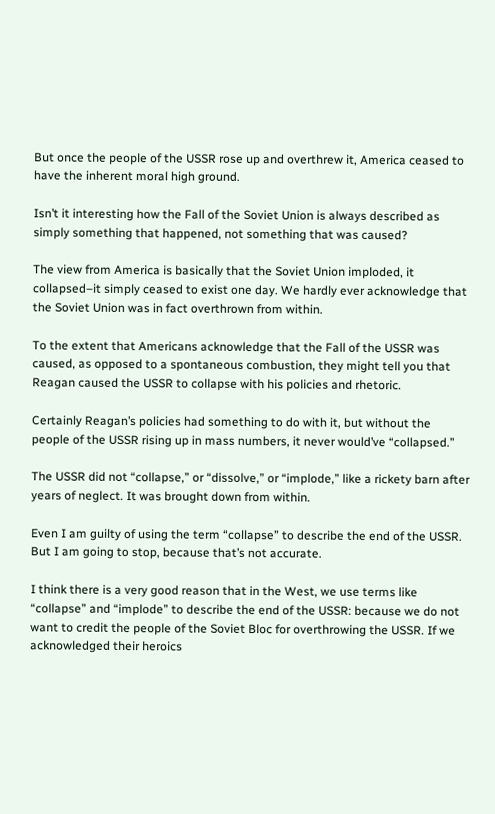But once the people of the USSR rose up and overthrew it, America ceased to have the inherent moral high ground.

Isn’t it interesting how the Fall of the Soviet Union is always described as simply something that happened, not something that was caused?

The view from America is basically that the Soviet Union imploded, it collapsed–it simply ceased to exist one day. We hardly ever acknowledge that the Soviet Union was in fact overthrown from within.

To the extent that Americans acknowledge that the Fall of the USSR was caused, as opposed to a spontaneous combustion, they might tell you that Reagan caused the USSR to collapse with his policies and rhetoric.

Certainly Reagan’s policies had something to do with it, but without the people of the USSR rising up in mass numbers, it never would’ve “collapsed.”

The USSR did not “collapse,” or “dissolve,” or “implode,” like a rickety barn after years of neglect. It was brought down from within.

Even I am guilty of using the term “collapse” to describe the end of the USSR. But I am going to stop, because that’s not accurate.

I think there is a very good reason that in the West, we use terms like “collapse” and “implode” to describe the end of the USSR: because we do not want to credit the people of the Soviet Bloc for overthrowing the USSR. If we acknowledged their heroics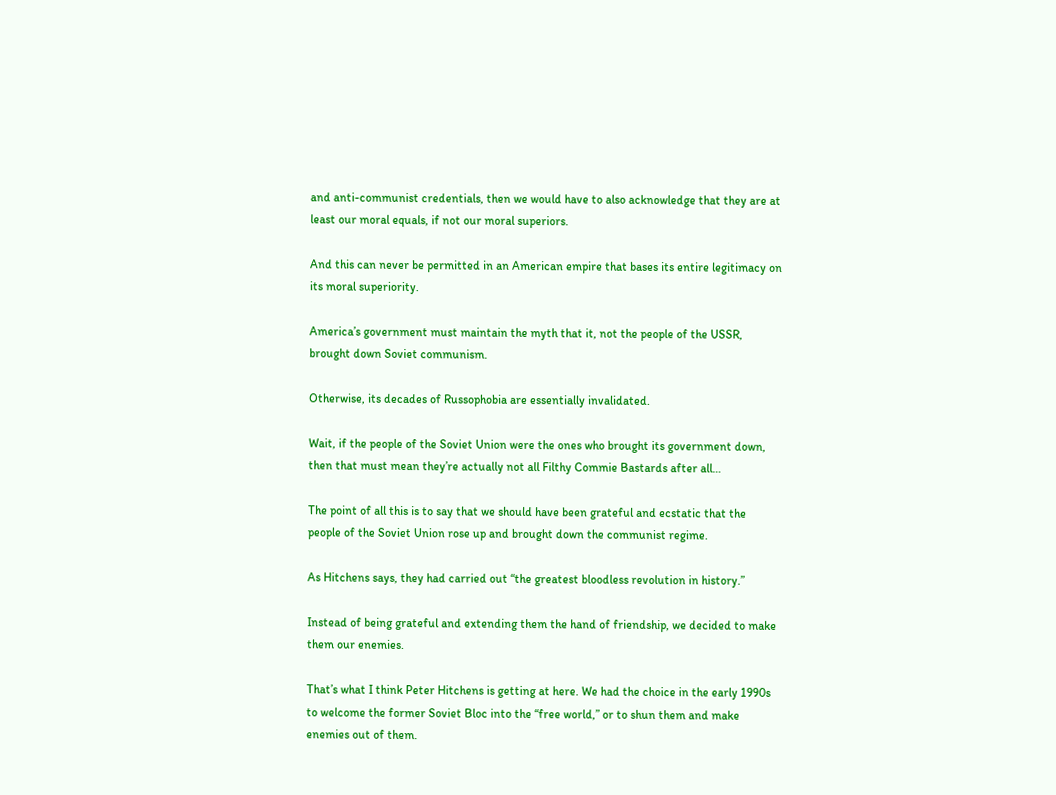and anti-communist credentials, then we would have to also acknowledge that they are at least our moral equals, if not our moral superiors.

And this can never be permitted in an American empire that bases its entire legitimacy on its moral superiority.

America’s government must maintain the myth that it, not the people of the USSR, brought down Soviet communism.

Otherwise, its decades of Russophobia are essentially invalidated.

Wait, if the people of the Soviet Union were the ones who brought its government down, then that must mean they’re actually not all Filthy Commie Bastards after all…

The point of all this is to say that we should have been grateful and ecstatic that the people of the Soviet Union rose up and brought down the communist regime.

As Hitchens says, they had carried out “the greatest bloodless revolution in history.”

Instead of being grateful and extending them the hand of friendship, we decided to make them our enemies.

That’s what I think Peter Hitchens is getting at here. We had the choice in the early 1990s to welcome the former Soviet Bloc into the “free world,” or to shun them and make enemies out of them.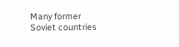Many former Soviet countries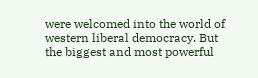were welcomed into the world of western liberal democracy. But the biggest and most powerful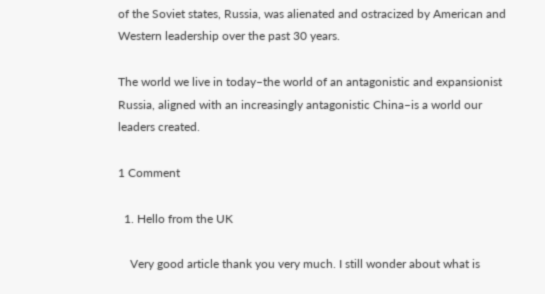of the Soviet states, Russia, was alienated and ostracized by American and Western leadership over the past 30 years.

The world we live in today–the world of an antagonistic and expansionist Russia, aligned with an increasingly antagonistic China–is a world our leaders created.

1 Comment

  1. Hello from the UK

    Very good article thank you very much. I still wonder about what is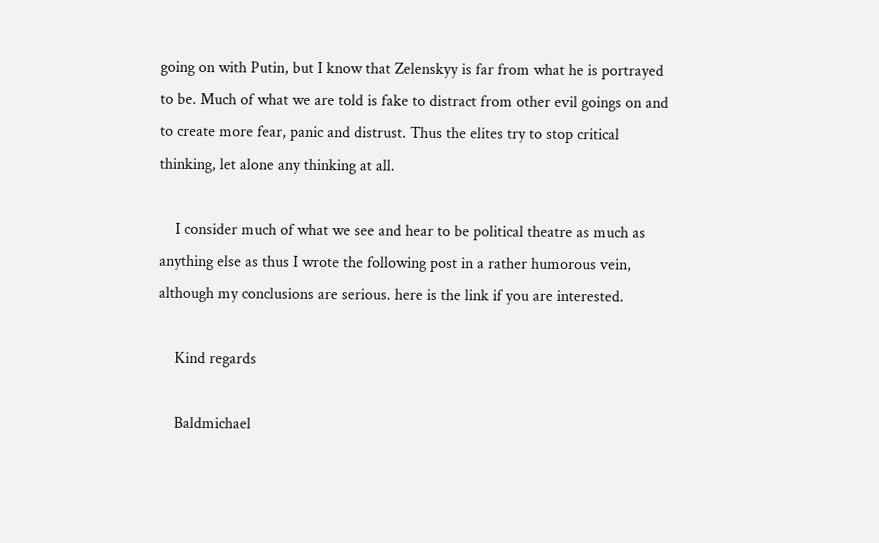going on with Putin, but I know that Zelenskyy is far from what he is portrayed to be. Much of what we are told is fake to distract from other evil goings on and to create more fear, panic and distrust. Thus the elites try to stop critical thinking, let alone any thinking at all.

    I consider much of what we see and hear to be political theatre as much as anything else as thus I wrote the following post in a rather humorous vein, although my conclusions are serious. here is the link if you are interested.

    Kind regards

    Baldmichael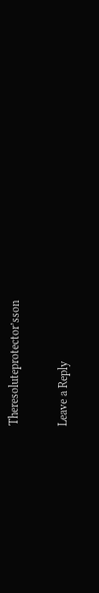Theresoluteprotector’sson

Leave a Reply